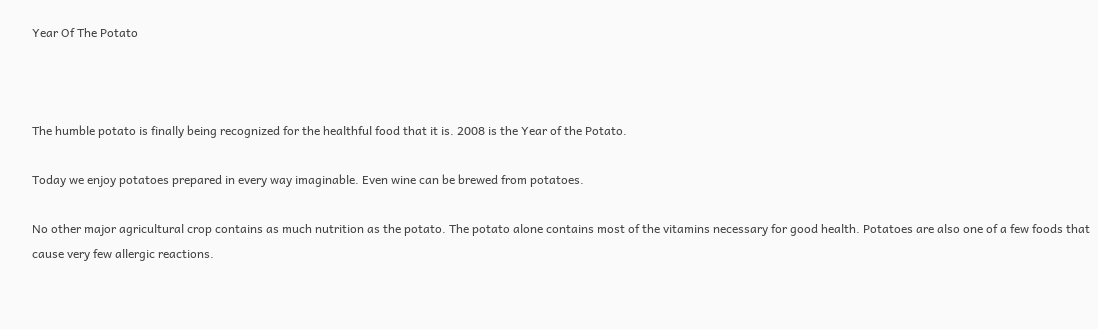Year Of The Potato



The humble potato is finally being recognized for the healthful food that it is. 2008 is the Year of the Potato.

Today we enjoy potatoes prepared in every way imaginable. Even wine can be brewed from potatoes.

No other major agricultural crop contains as much nutrition as the potato. The potato alone contains most of the vitamins necessary for good health. Potatoes are also one of a few foods that cause very few allergic reactions.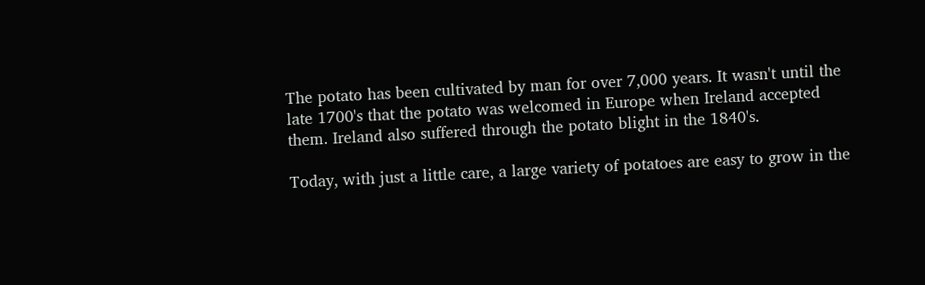The potato has been cultivated by man for over 7,000 years. It wasn't until the late 1700's that the potato was welcomed in Europe when Ireland accepted them. Ireland also suffered through the potato blight in the 1840's.

Today, with just a little care, a large variety of potatoes are easy to grow in the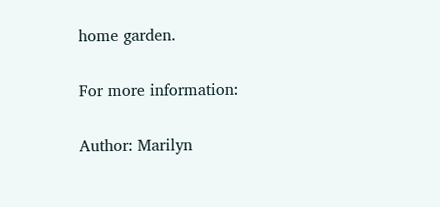home garden.

For more information:

Author: Marilyn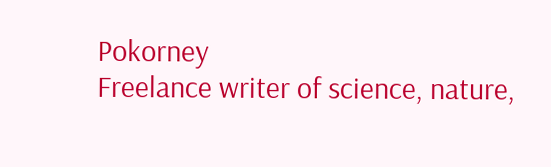Pokorney
Freelance writer of science, nature,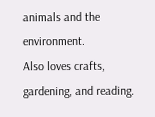animals and the environment.
Also loves crafts, gardening, and reading.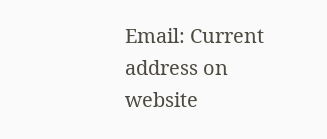Email: Current address on website